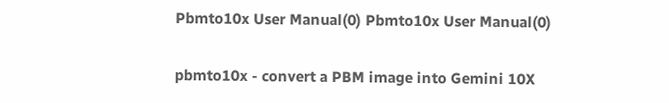Pbmto10x User Manual(0) Pbmto10x User Manual(0)

pbmto10x - convert a PBM image into Gemini 10X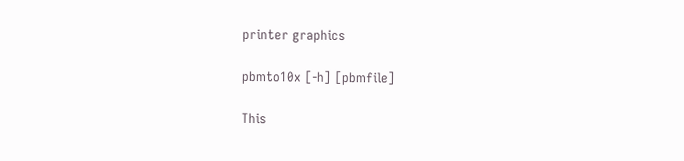printer graphics

pbmto10x [-h] [pbmfile]

This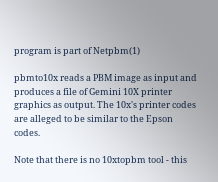program is part of Netpbm(1)

pbmto10x reads a PBM image as input and produces a file of Gemini 10X printer graphics as output. The 10x's printer codes are alleged to be similar to the Epson codes.

Note that there is no 10xtopbm tool - this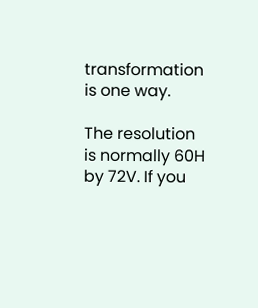transformation is one way.

The resolution is normally 60H by 72V. If you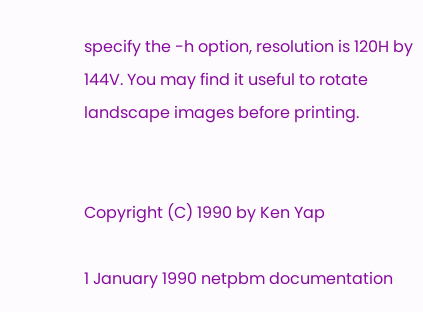specify the -h option, resolution is 120H by 144V. You may find it useful to rotate landscape images before printing.


Copyright (C) 1990 by Ken Yap

1 January 1990 netpbm documentation